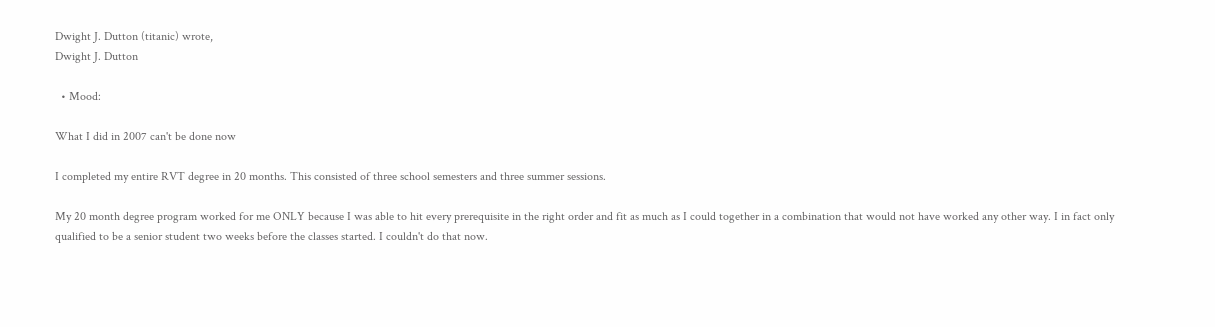Dwight J. Dutton (titanic) wrote,
Dwight J. Dutton

  • Mood:

What I did in 2007 can't be done now

I completed my entire RVT degree in 20 months. This consisted of three school semesters and three summer sessions.

My 20 month degree program worked for me ONLY because I was able to hit every prerequisite in the right order and fit as much as I could together in a combination that would not have worked any other way. I in fact only qualified to be a senior student two weeks before the classes started. I couldn't do that now.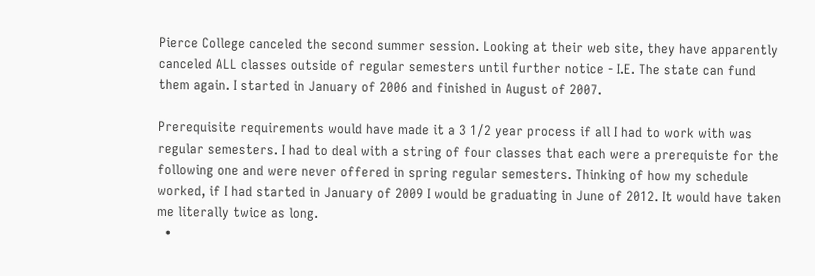Pierce College canceled the second summer session. Looking at their web site, they have apparently canceled ALL classes outside of regular semesters until further notice - I.E. The state can fund them again. I started in January of 2006 and finished in August of 2007.

Prerequisite requirements would have made it a 3 1/2 year process if all I had to work with was regular semesters. I had to deal with a string of four classes that each were a prerequiste for the following one and were never offered in spring regular semesters. Thinking of how my schedule worked, if I had started in January of 2009 I would be graduating in June of 2012. It would have taken me literally twice as long.
  •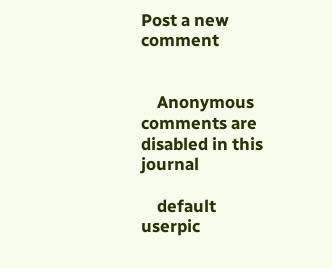Post a new comment


    Anonymous comments are disabled in this journal

    default userpic